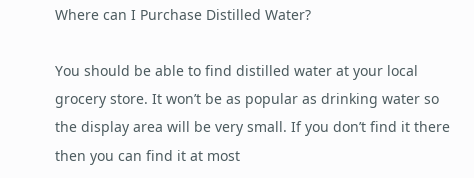Where can I Purchase Distilled Water?

You should be able to find distilled water at your local grocery store. It won’t be as popular as drinking water so the display area will be very small. If you don’t find it there then you can find it at most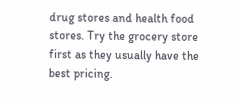drug stores and health food stores. Try the grocery store first as they usually have the best pricing.